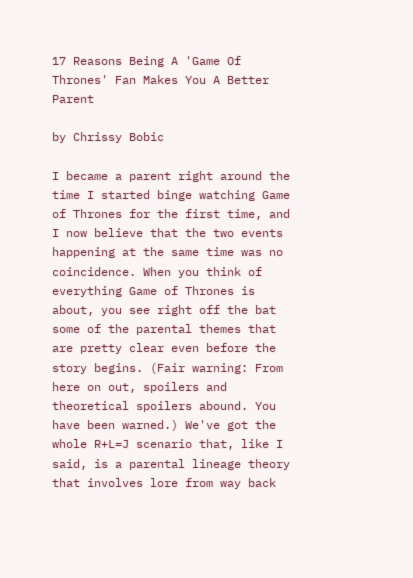17 Reasons Being A 'Game Of Thrones' Fan Makes You A Better Parent

by Chrissy Bobic

I became a parent right around the time I started binge watching Game of Thrones for the first time, and I now believe that the two events happening at the same time was no coincidence. When you think of everything Game of Thrones is about, you see right off the bat some of the parental themes that are pretty clear even before the story begins. (Fair warning: From here on out, spoilers and theoretical spoilers abound. You have been warned.) We've got the whole R+L=J scenario that, like I said, is a parental lineage theory that involves lore from way back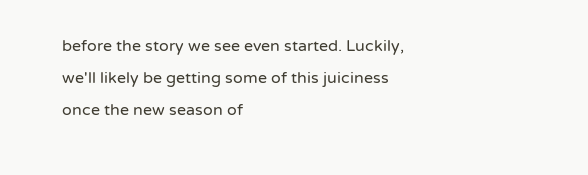before the story we see even started. Luckily, we'll likely be getting some of this juiciness once the new season of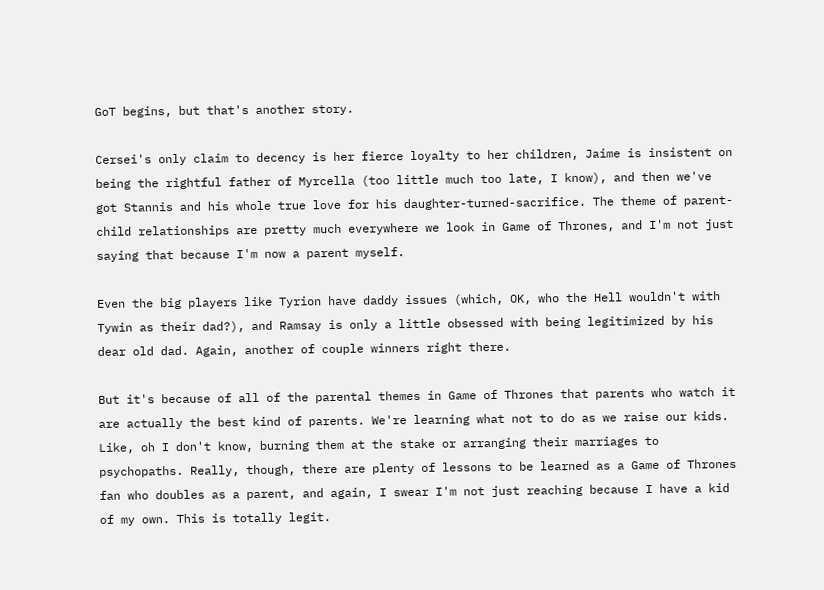GoT begins, but that's another story.

Cersei's only claim to decency is her fierce loyalty to her children, Jaime is insistent on being the rightful father of Myrcella (too little much too late, I know), and then we've got Stannis and his whole true love for his daughter-turned-sacrifice. The theme of parent-child relationships are pretty much everywhere we look in Game of Thrones, and I'm not just saying that because I'm now a parent myself.

Even the big players like Tyrion have daddy issues (which, OK, who the Hell wouldn't with Tywin as their dad?), and Ramsay is only a little obsessed with being legitimized by his dear old dad. Again, another of couple winners right there.

But it's because of all of the parental themes in Game of Thrones that parents who watch it are actually the best kind of parents. We're learning what not to do as we raise our kids. Like, oh I don't know, burning them at the stake or arranging their marriages to psychopaths. Really, though, there are plenty of lessons to be learned as a Game of Thrones fan who doubles as a parent, and again, I swear I'm not just reaching because I have a kid of my own. This is totally legit.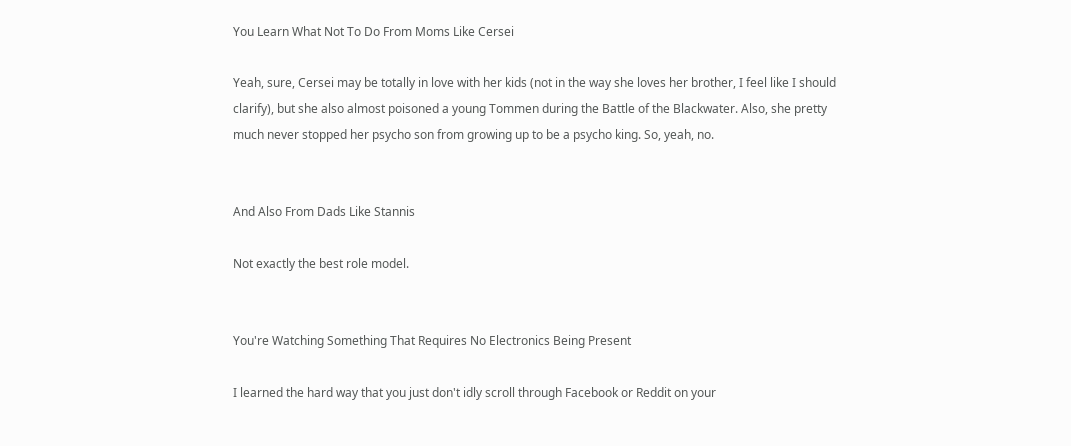You Learn What Not To Do From Moms Like Cersei

Yeah, sure, Cersei may be totally in love with her kids (not in the way she loves her brother, I feel like I should clarify), but she also almost poisoned a young Tommen during the Battle of the Blackwater. Also, she pretty much never stopped her psycho son from growing up to be a psycho king. So, yeah, no.


And Also From Dads Like Stannis

Not exactly the best role model.


You're Watching Something That Requires No Electronics Being Present

I learned the hard way that you just don't idly scroll through Facebook or Reddit on your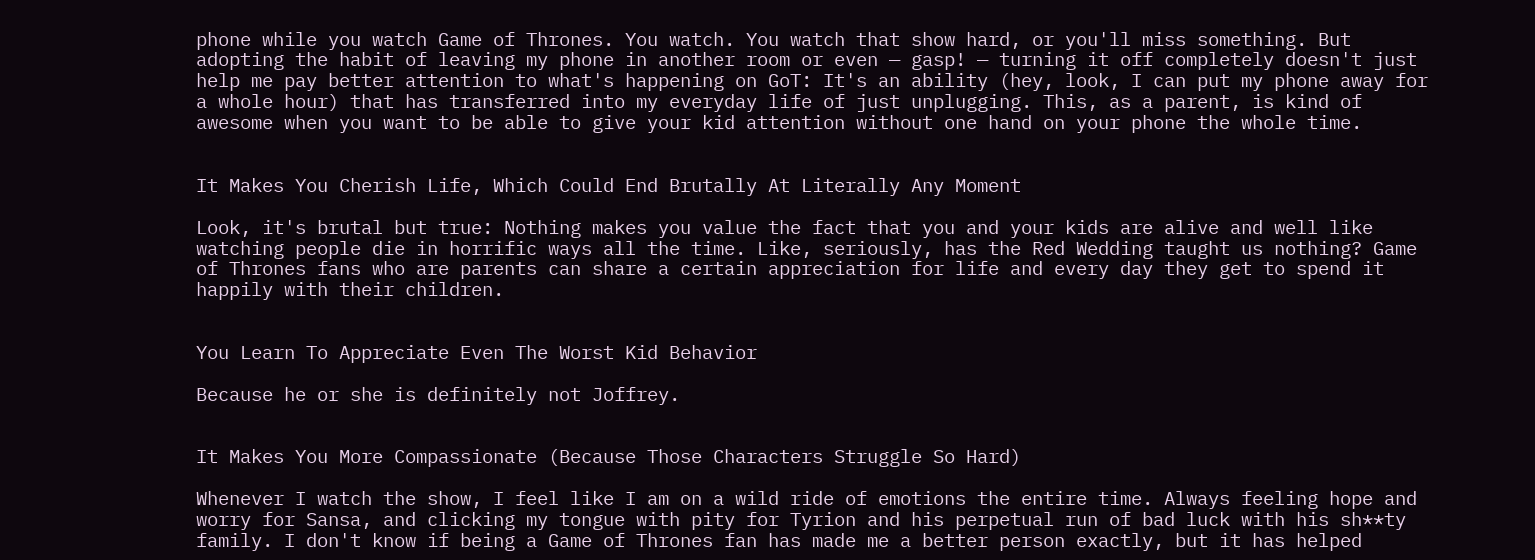phone while you watch Game of Thrones. You watch. You watch that show hard, or you'll miss something. But adopting the habit of leaving my phone in another room or even — gasp! — turning it off completely doesn't just help me pay better attention to what's happening on GoT: It's an ability (hey, look, I can put my phone away for a whole hour) that has transferred into my everyday life of just unplugging. This, as a parent, is kind of awesome when you want to be able to give your kid attention without one hand on your phone the whole time.


It Makes You Cherish Life, Which Could End Brutally At Literally Any Moment

Look, it's brutal but true: Nothing makes you value the fact that you and your kids are alive and well like watching people die in horrific ways all the time. Like, seriously, has the Red Wedding taught us nothing? Game of Thrones fans who are parents can share a certain appreciation for life and every day they get to spend it happily with their children.


You Learn To Appreciate Even The Worst Kid Behavior

Because he or she is definitely not Joffrey.


It Makes You More Compassionate (Because Those Characters Struggle So Hard)

Whenever I watch the show, I feel like I am on a wild ride of emotions the entire time. Always feeling hope and worry for Sansa, and clicking my tongue with pity for Tyrion and his perpetual run of bad luck with his sh**ty family. I don't know if being a Game of Thrones fan has made me a better person exactly, but it has helped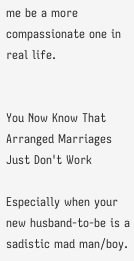me be a more compassionate one in real life.


You Now Know That Arranged Marriages Just Don't Work

Especially when your new husband-to-be is a sadistic mad man/boy.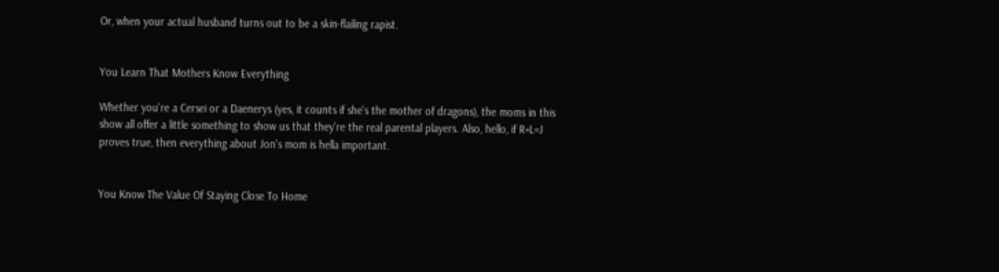Or, when your actual husband turns out to be a skin-flailing rapist.


You Learn That Mothers Know Everything

Whether you're a Cersei or a Daenerys (yes, it counts if she's the mother of dragons), the moms in this show all offer a little something to show us that they're the real parental players. Also, hello, if R+L=J proves true, then everything about Jon's mom is hella important.


You Know The Value Of Staying Close To Home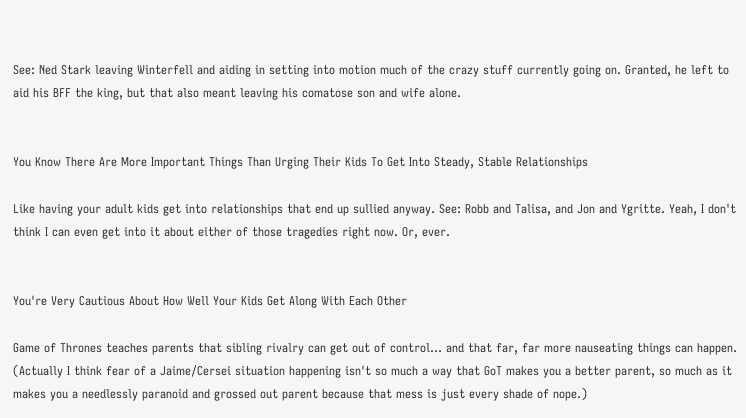See: Ned Stark leaving Winterfell and aiding in setting into motion much of the crazy stuff currently going on. Granted, he left to aid his BFF the king, but that also meant leaving his comatose son and wife alone.


You Know There Are More Important Things Than Urging Their Kids To Get Into Steady, Stable Relationships

Like having your adult kids get into relationships that end up sullied anyway. See: Robb and Talisa, and Jon and Ygritte. Yeah, I don't think I can even get into it about either of those tragedies right now. Or, ever.


You're Very Cautious About How Well Your Kids Get Along With Each Other

Game of Thrones teaches parents that sibling rivalry can get out of control... and that far, far more nauseating things can happen. (Actually I think fear of a Jaime/Cersei situation happening isn't so much a way that GoT makes you a better parent, so much as it makes you a needlessly paranoid and grossed out parent because that mess is just every shade of nope.)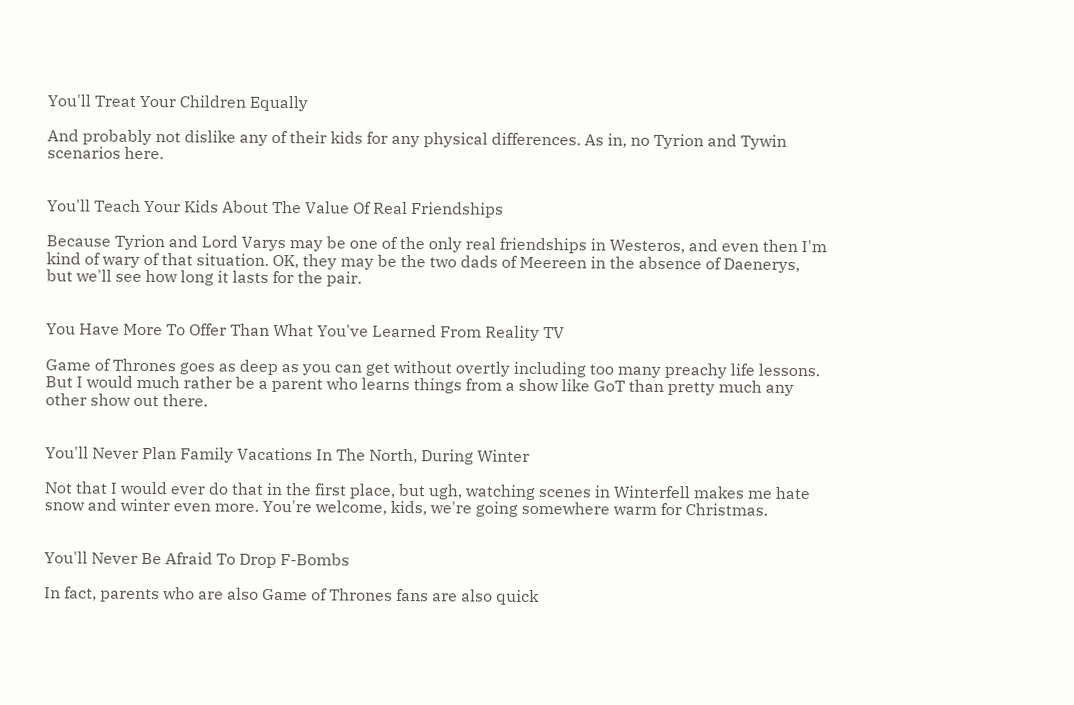You'll Treat Your Children Equally

And probably not dislike any of their kids for any physical differences. As in, no Tyrion and Tywin scenarios here.


You'll Teach Your Kids About The Value Of Real Friendships

Because Tyrion and Lord Varys may be one of the only real friendships in Westeros, and even then I'm kind of wary of that situation. OK, they may be the two dads of Meereen in the absence of Daenerys, but we'll see how long it lasts for the pair.


You Have More To Offer Than What You've Learned From Reality TV

Game of Thrones goes as deep as you can get without overtly including too many preachy life lessons. But I would much rather be a parent who learns things from a show like GoT than pretty much any other show out there.


You'll Never Plan Family Vacations In The North, During Winter

Not that I would ever do that in the first place, but ugh, watching scenes in Winterfell makes me hate snow and winter even more. You're welcome, kids, we're going somewhere warm for Christmas.


You'll Never Be Afraid To Drop F-Bombs

In fact, parents who are also Game of Thrones fans are also quick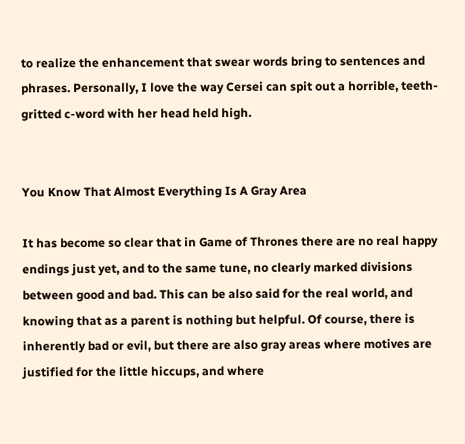to realize the enhancement that swear words bring to sentences and phrases. Personally, I love the way Cersei can spit out a horrible, teeth-gritted c-word with her head held high.


You Know That Almost Everything Is A Gray Area

It has become so clear that in Game of Thrones there are no real happy endings just yet, and to the same tune, no clearly marked divisions between good and bad. This can be also said for the real world, and knowing that as a parent is nothing but helpful. Of course, there is inherently bad or evil, but there are also gray areas where motives are justified for the little hiccups, and where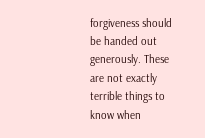forgiveness should be handed out generously. These are not exactly terrible things to know when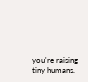you're raising tiny humans.